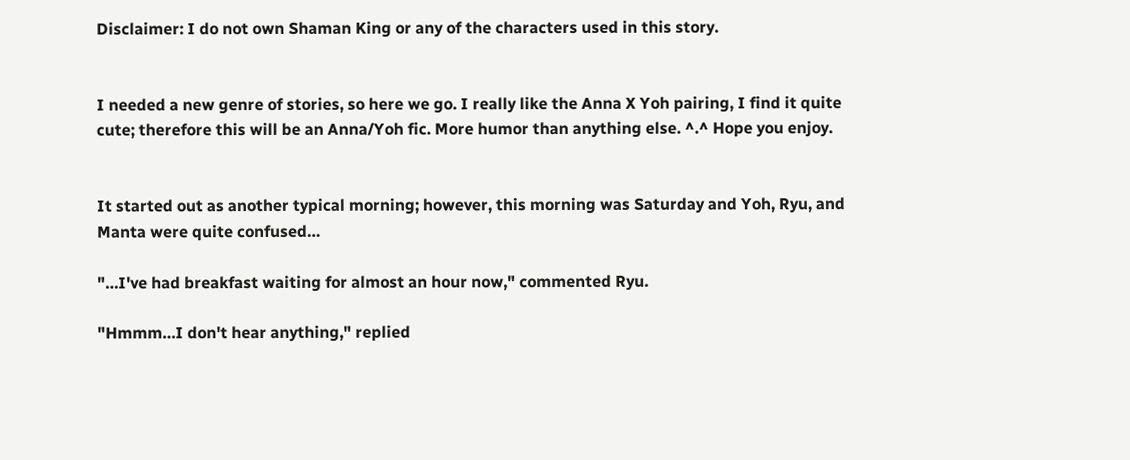Disclaimer: I do not own Shaman King or any of the characters used in this story.


I needed a new genre of stories, so here we go. I really like the Anna X Yoh pairing, I find it quite cute; therefore this will be an Anna/Yoh fic. More humor than anything else. ^.^ Hope you enjoy.


It started out as another typical morning; however, this morning was Saturday and Yoh, Ryu, and Manta were quite confused…

"…I've had breakfast waiting for almost an hour now," commented Ryu.

"Hmmm…I don't hear anything," replied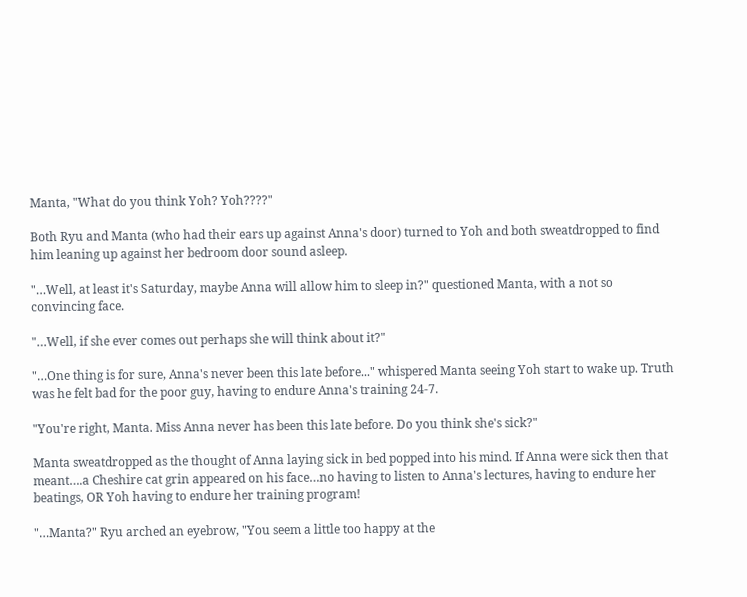Manta, "What do you think Yoh? Yoh????"

Both Ryu and Manta (who had their ears up against Anna's door) turned to Yoh and both sweatdropped to find him leaning up against her bedroom door sound asleep.

"…Well, at least it's Saturday, maybe Anna will allow him to sleep in?" questioned Manta, with a not so convincing face.

"…Well, if she ever comes out perhaps she will think about it?"

"…One thing is for sure, Anna's never been this late before..." whispered Manta seeing Yoh start to wake up. Truth was he felt bad for the poor guy, having to endure Anna's training 24-7.

"You're right, Manta. Miss Anna never has been this late before. Do you think she's sick?"

Manta sweatdropped as the thought of Anna laying sick in bed popped into his mind. If Anna were sick then that meant….a Cheshire cat grin appeared on his face…no having to listen to Anna's lectures, having to endure her beatings, OR Yoh having to endure her training program!

"…Manta?" Ryu arched an eyebrow, "You seem a little too happy at the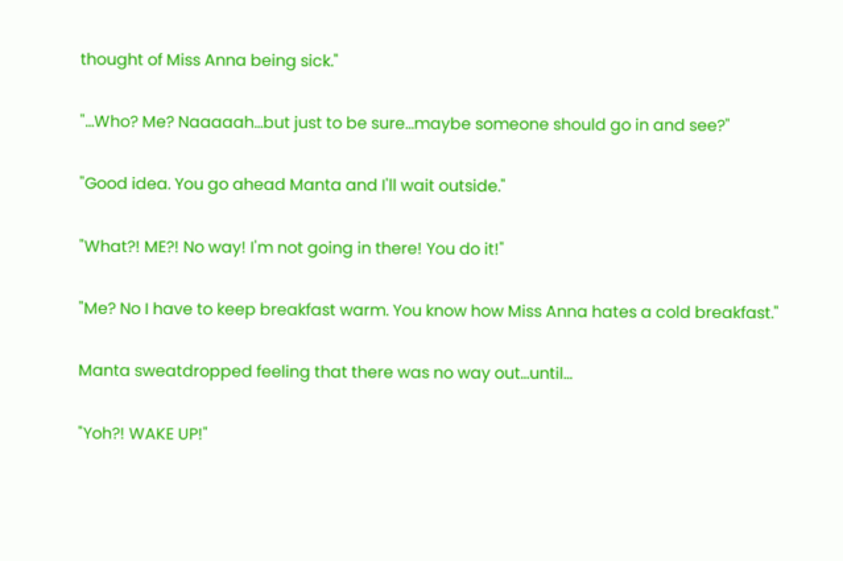thought of Miss Anna being sick."

"…Who? Me? Naaaaah…but just to be sure…maybe someone should go in and see?"

"Good idea. You go ahead Manta and I'll wait outside."

"What?! ME?! No way! I'm not going in there! You do it!"

"Me? No I have to keep breakfast warm. You know how Miss Anna hates a cold breakfast."

Manta sweatdropped feeling that there was no way out…until…

"Yoh?! WAKE UP!"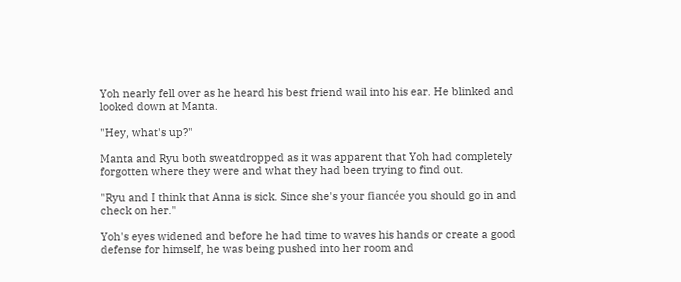Yoh nearly fell over as he heard his best friend wail into his ear. He blinked and looked down at Manta.

"Hey, what's up?"

Manta and Ryu both sweatdropped as it was apparent that Yoh had completely forgotten where they were and what they had been trying to find out.

"Ryu and I think that Anna is sick. Since she's your fiancée you should go in and check on her."

Yoh's eyes widened and before he had time to waves his hands or create a good defense for himself, he was being pushed into her room and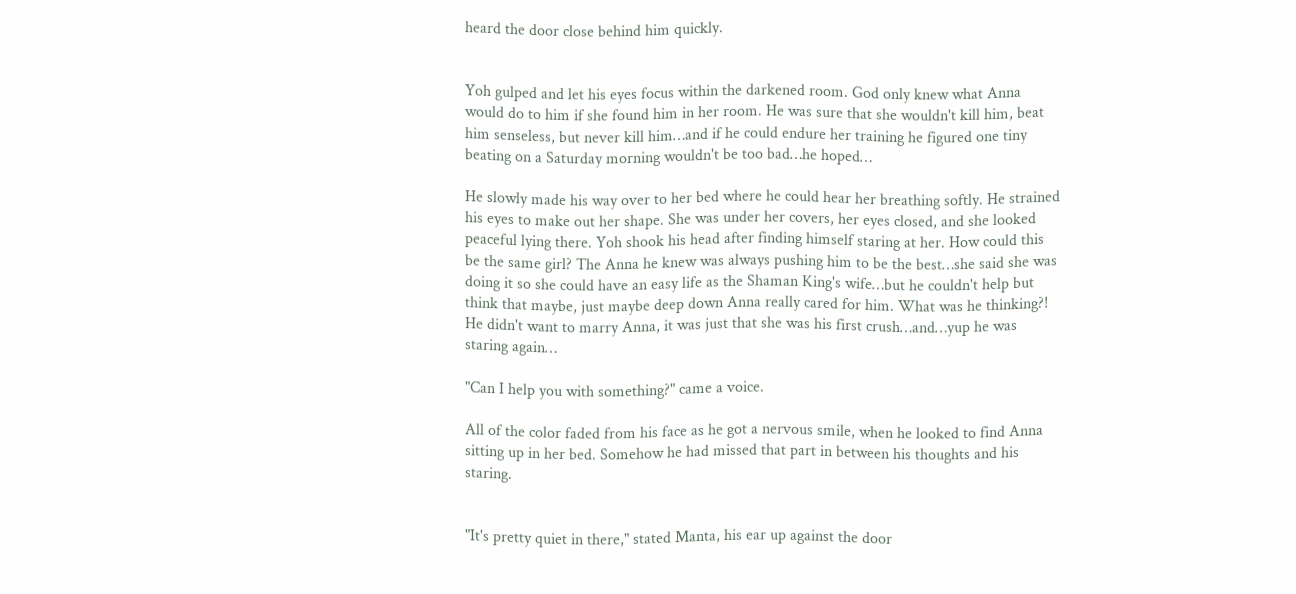heard the door close behind him quickly.


Yoh gulped and let his eyes focus within the darkened room. God only knew what Anna would do to him if she found him in her room. He was sure that she wouldn't kill him, beat him senseless, but never kill him…and if he could endure her training he figured one tiny beating on a Saturday morning wouldn't be too bad…he hoped…

He slowly made his way over to her bed where he could hear her breathing softly. He strained his eyes to make out her shape. She was under her covers, her eyes closed, and she looked peaceful lying there. Yoh shook his head after finding himself staring at her. How could this be the same girl? The Anna he knew was always pushing him to be the best…she said she was doing it so she could have an easy life as the Shaman King's wife…but he couldn't help but think that maybe, just maybe deep down Anna really cared for him. What was he thinking?! He didn't want to marry Anna, it was just that she was his first crush…and…yup he was staring again…

"Can I help you with something?" came a voice.

All of the color faded from his face as he got a nervous smile, when he looked to find Anna sitting up in her bed. Somehow he had missed that part in between his thoughts and his staring.


"It's pretty quiet in there," stated Manta, his ear up against the door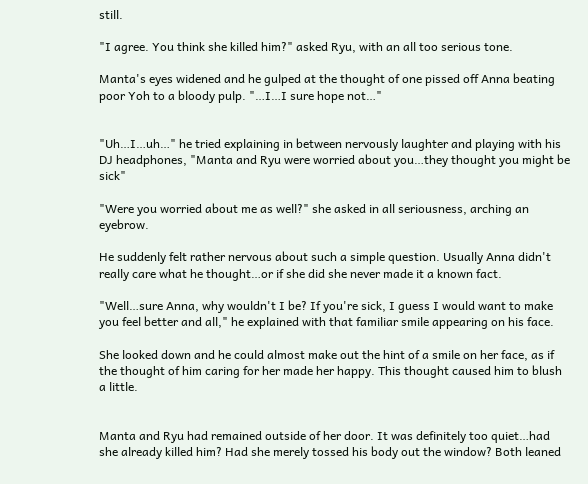still.

"I agree. You think she killed him?" asked Ryu, with an all too serious tone.

Manta's eyes widened and he gulped at the thought of one pissed off Anna beating poor Yoh to a bloody pulp. "…I…I sure hope not…"


"Uh…I…uh…" he tried explaining in between nervously laughter and playing with his DJ headphones, "Manta and Ryu were worried about you…they thought you might be sick"

"Were you worried about me as well?" she asked in all seriousness, arching an eyebrow.

He suddenly felt rather nervous about such a simple question. Usually Anna didn't really care what he thought…or if she did she never made it a known fact.

"Well…sure Anna, why wouldn't I be? If you're sick, I guess I would want to make you feel better and all," he explained with that familiar smile appearing on his face.

She looked down and he could almost make out the hint of a smile on her face, as if the thought of him caring for her made her happy. This thought caused him to blush a little.


Manta and Ryu had remained outside of her door. It was definitely too quiet…had she already killed him? Had she merely tossed his body out the window? Both leaned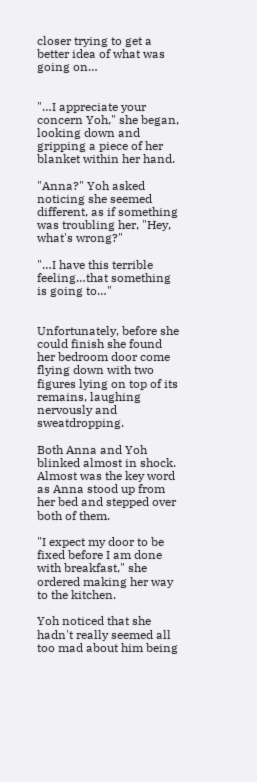closer trying to get a better idea of what was going on…


"…I appreciate your concern Yoh," she began, looking down and gripping a piece of her blanket within her hand.

"Anna?" Yoh asked noticing she seemed different, as if something was troubling her, "Hey, what's wrong?"

"…I have this terrible feeling…that something is going to…"


Unfortunately, before she could finish she found her bedroom door come flying down with two figures lying on top of its remains, laughing nervously and sweatdropping.

Both Anna and Yoh blinked almost in shock. Almost was the key word as Anna stood up from her bed and stepped over both of them.

"I expect my door to be fixed before I am done with breakfast," she ordered making her way to the kitchen.

Yoh noticed that she hadn't really seemed all too mad about him being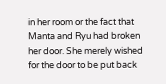in her room or the fact that Manta and Ryu had broken her door. She merely wished for the door to be put back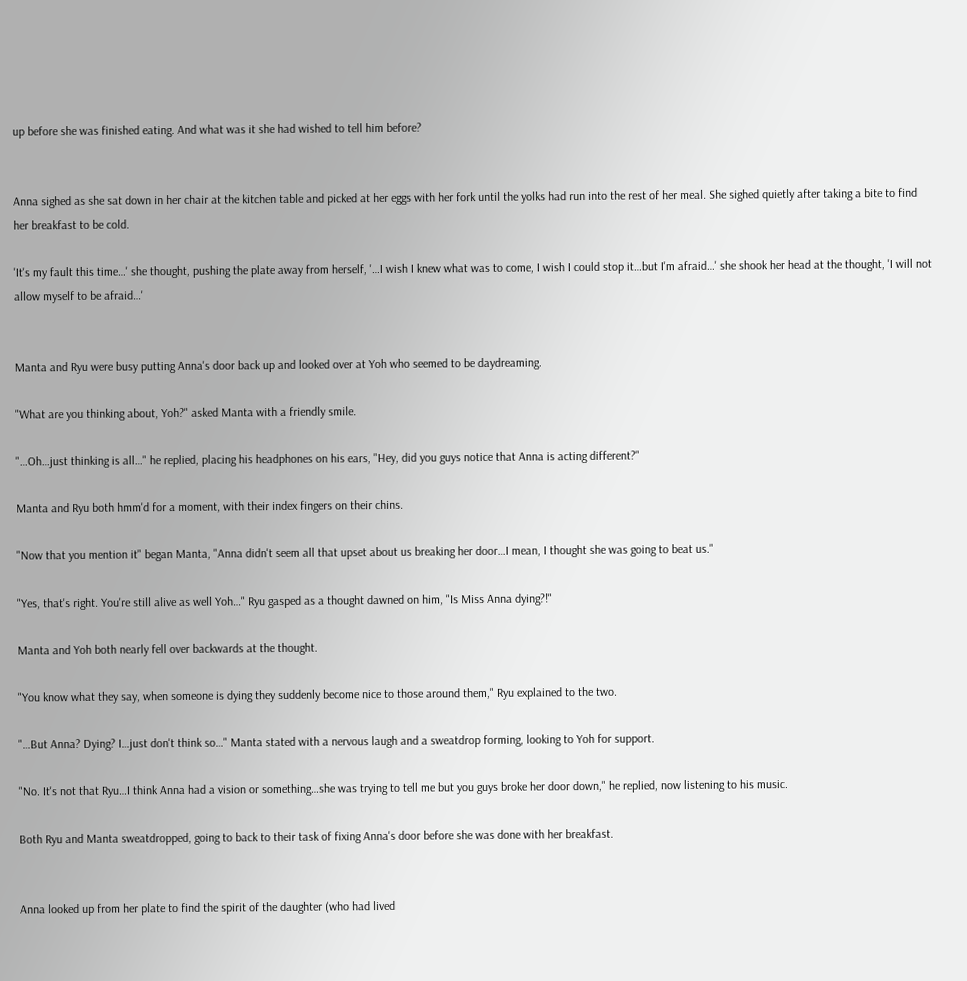up before she was finished eating. And what was it she had wished to tell him before?


Anna sighed as she sat down in her chair at the kitchen table and picked at her eggs with her fork until the yolks had run into the rest of her meal. She sighed quietly after taking a bite to find her breakfast to be cold.

'It's my fault this time…' she thought, pushing the plate away from herself, '…I wish I knew what was to come, I wish I could stop it…but I'm afraid…' she shook her head at the thought, 'I will not allow myself to be afraid…'


Manta and Ryu were busy putting Anna's door back up and looked over at Yoh who seemed to be daydreaming.

"What are you thinking about, Yoh?" asked Manta with a friendly smile.

"…Oh…just thinking is all…" he replied, placing his headphones on his ears, "Hey, did you guys notice that Anna is acting different?"

Manta and Ryu both hmm'd for a moment, with their index fingers on their chins.

"Now that you mention it" began Manta, "Anna didn't seem all that upset about us breaking her door…I mean, I thought she was going to beat us."

"Yes, that's right. You're still alive as well Yoh…" Ryu gasped as a thought dawned on him, "Is Miss Anna dying?!"

Manta and Yoh both nearly fell over backwards at the thought.

"You know what they say, when someone is dying they suddenly become nice to those around them," Ryu explained to the two.

"…But Anna? Dying? I…just don't think so…" Manta stated with a nervous laugh and a sweatdrop forming, looking to Yoh for support.

"No. It's not that Ryu…I think Anna had a vision or something…she was trying to tell me but you guys broke her door down," he replied, now listening to his music.

Both Ryu and Manta sweatdropped, going to back to their task of fixing Anna's door before she was done with her breakfast.


Anna looked up from her plate to find the spirit of the daughter (who had lived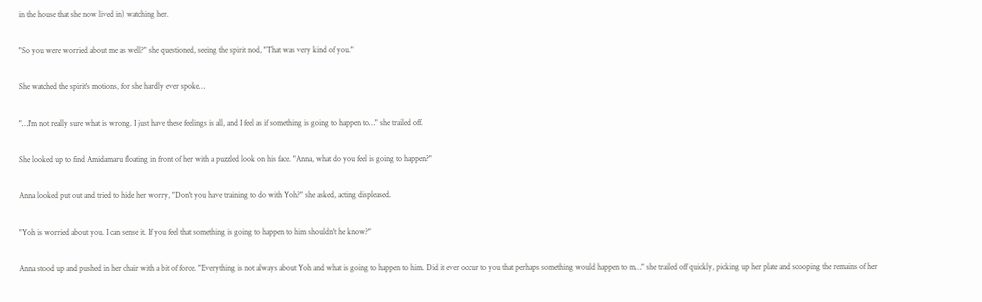in the house that she now lived in) watching her.

"So you were worried about me as well?" she questioned, seeing the spirit nod, "That was very kind of you."

She watched the spirit's motions, for she hardly ever spoke…

"…I'm not really sure what is wrong. I just have these feelings is all, and I feel as if something is going to happen to…" she trailed off.

She looked up to find Amidamaru floating in front of her with a puzzled look on his face. "Anna, what do you feel is going to happen?"

Anna looked put out and tried to hide her worry, "Don't you have training to do with Yoh?" she asked, acting displeased.

"Yoh is worried about you. I can sense it. If you feel that something is going to happen to him shouldn't he know?"

Anna stood up and pushed in her chair with a bit of force. "Everything is not always about Yoh and what is going to happen to him. Did it ever occur to you that perhaps something would happen to m…" she trailed off quickly, picking up her plate and scooping the remains of her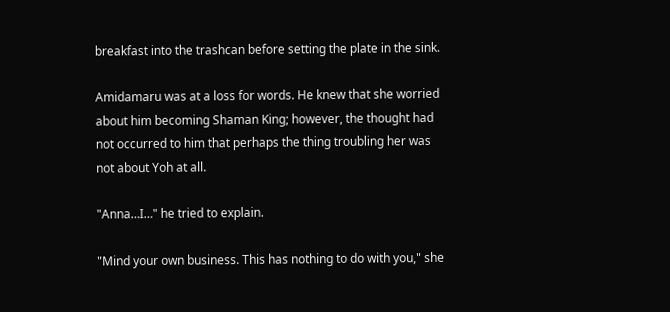breakfast into the trashcan before setting the plate in the sink.

Amidamaru was at a loss for words. He knew that she worried about him becoming Shaman King; however, the thought had not occurred to him that perhaps the thing troubling her was not about Yoh at all.

"Anna…I…" he tried to explain.

"Mind your own business. This has nothing to do with you," she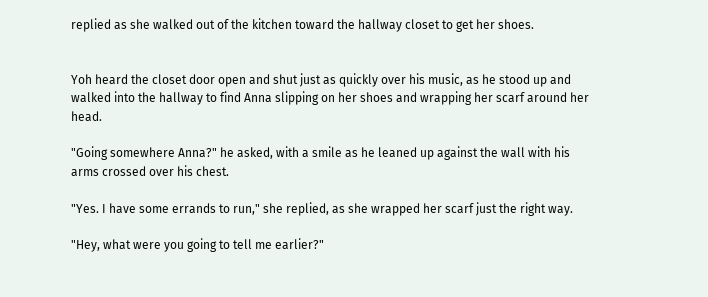replied as she walked out of the kitchen toward the hallway closet to get her shoes.


Yoh heard the closet door open and shut just as quickly over his music, as he stood up and walked into the hallway to find Anna slipping on her shoes and wrapping her scarf around her head.

"Going somewhere Anna?" he asked, with a smile as he leaned up against the wall with his arms crossed over his chest.

"Yes. I have some errands to run," she replied, as she wrapped her scarf just the right way.

"Hey, what were you going to tell me earlier?"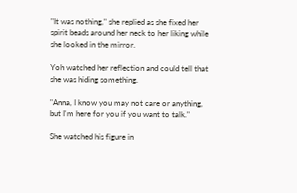"It was nothing," she replied as she fixed her spirit beads around her neck to her liking while she looked in the mirror.

Yoh watched her reflection and could tell that she was hiding something.

"Anna, I know you may not care or anything, but I'm here for you if you want to talk."

She watched his figure in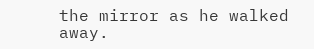the mirror as he walked away.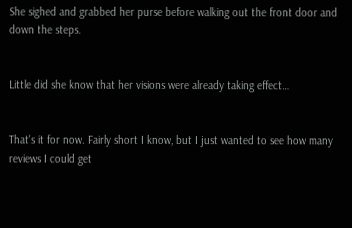She sighed and grabbed her purse before walking out the front door and down the steps.


Little did she know that her visions were already taking effect…


That's it for now. Fairly short I know, but I just wanted to see how many reviews I could get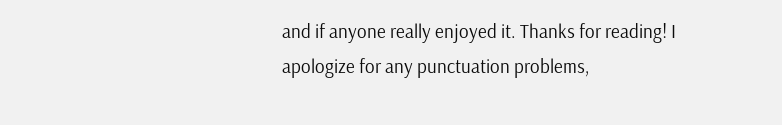and if anyone really enjoyed it. Thanks for reading! I apologize for any punctuation problems,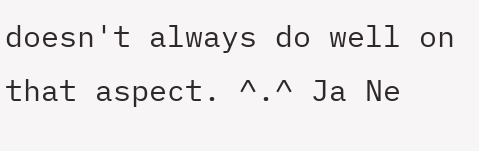doesn't always do well on that aspect. ^.^ Ja Ne